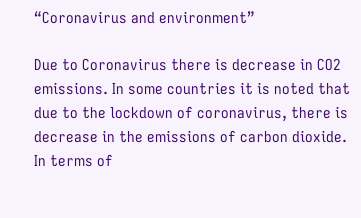“Coronavirus and environment”

Due to Coronavirus there is decrease in CO2 emissions. In some countries it is noted that due to the lockdown of coronavirus, there is decrease in the emissions of carbon dioxide. In terms of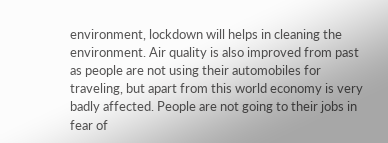environment, lockdown will helps in cleaning the environment. Air quality is also improved from past as people are not using their automobiles for traveling, but apart from this world economy is very badly affected. People are not going to their jobs in fear of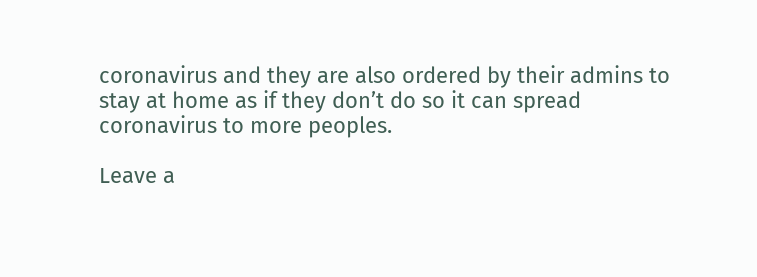coronavirus and they are also ordered by their admins to stay at home as if they don’t do so it can spread coronavirus to more peoples.

Leave a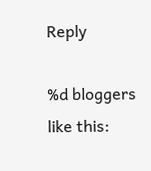Reply

%d bloggers like this: